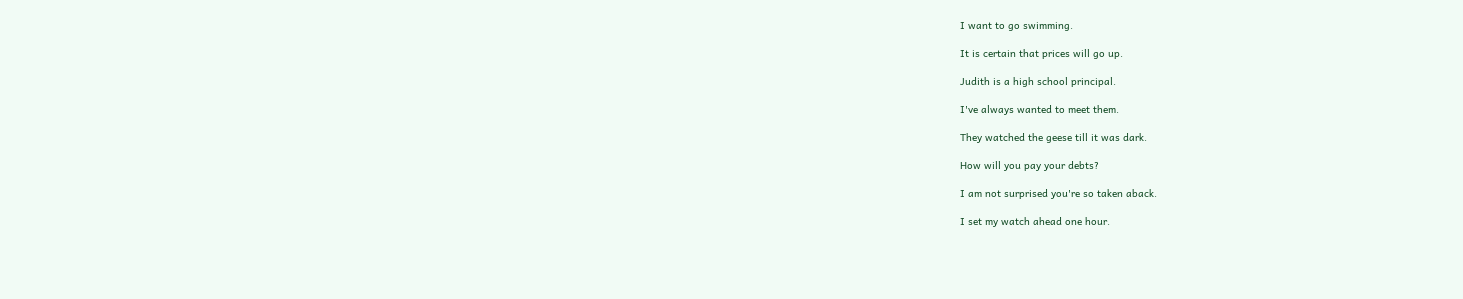I want to go swimming.

It is certain that prices will go up.

Judith is a high school principal.

I've always wanted to meet them.

They watched the geese till it was dark.

How will you pay your debts?

I am not surprised you're so taken aback.

I set my watch ahead one hour.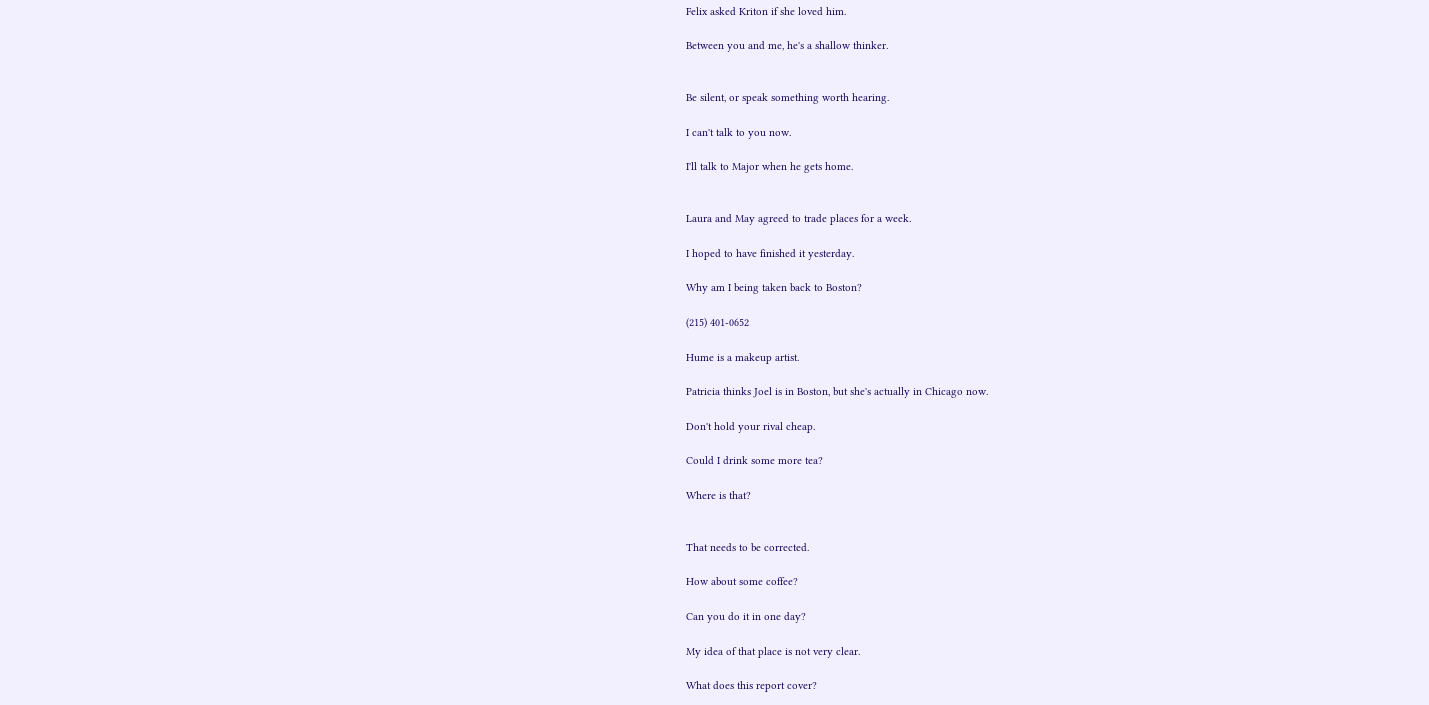Felix asked Kriton if she loved him.

Between you and me, he's a shallow thinker.


Be silent, or speak something worth hearing.

I can't talk to you now.

I'll talk to Major when he gets home.


Laura and May agreed to trade places for a week.

I hoped to have finished it yesterday.

Why am I being taken back to Boston?

(215) 401-0652

Hume is a makeup artist.

Patricia thinks Joel is in Boston, but she's actually in Chicago now.

Don't hold your rival cheap.

Could I drink some more tea?

Where is that?


That needs to be corrected.

How about some coffee?

Can you do it in one day?

My idea of that place is not very clear.

What does this report cover?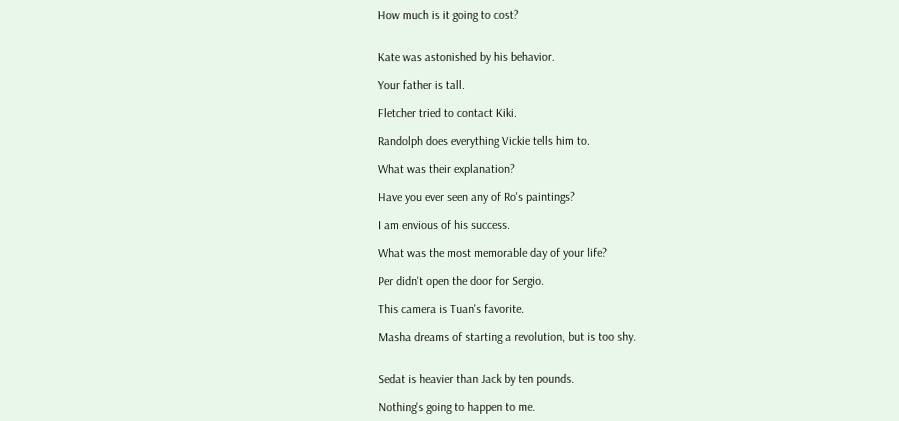How much is it going to cost?


Kate was astonished by his behavior.

Your father is tall.

Fletcher tried to contact Kiki.

Randolph does everything Vickie tells him to.

What was their explanation?

Have you ever seen any of Ro's paintings?

I am envious of his success.

What was the most memorable day of your life?

Per didn't open the door for Sergio.

This camera is Tuan's favorite.

Masha dreams of starting a revolution, but is too shy.


Sedat is heavier than Jack by ten pounds.

Nothing's going to happen to me.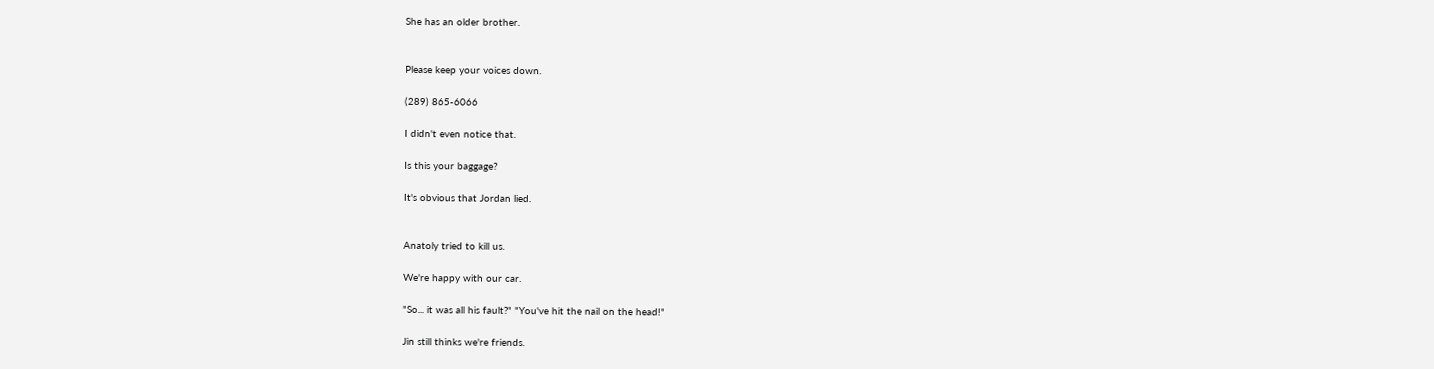She has an older brother.


Please keep your voices down.

(289) 865-6066

I didn't even notice that.

Is this your baggage?

It's obvious that Jordan lied.


Anatoly tried to kill us.

We're happy with our car.

"So... it was all his fault?" "You've hit the nail on the head!"

Jin still thinks we're friends.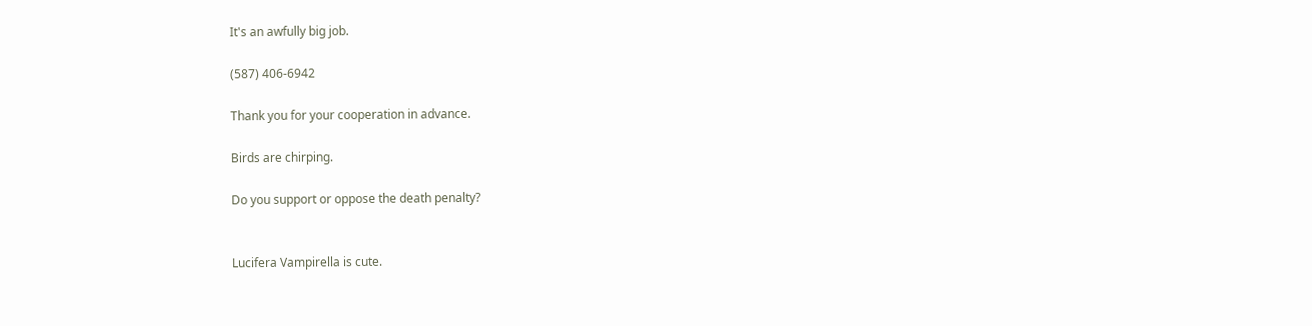It's an awfully big job.

(587) 406-6942

Thank you for your cooperation in advance.

Birds are chirping.

Do you support or oppose the death penalty?


Lucifera Vampirella is cute.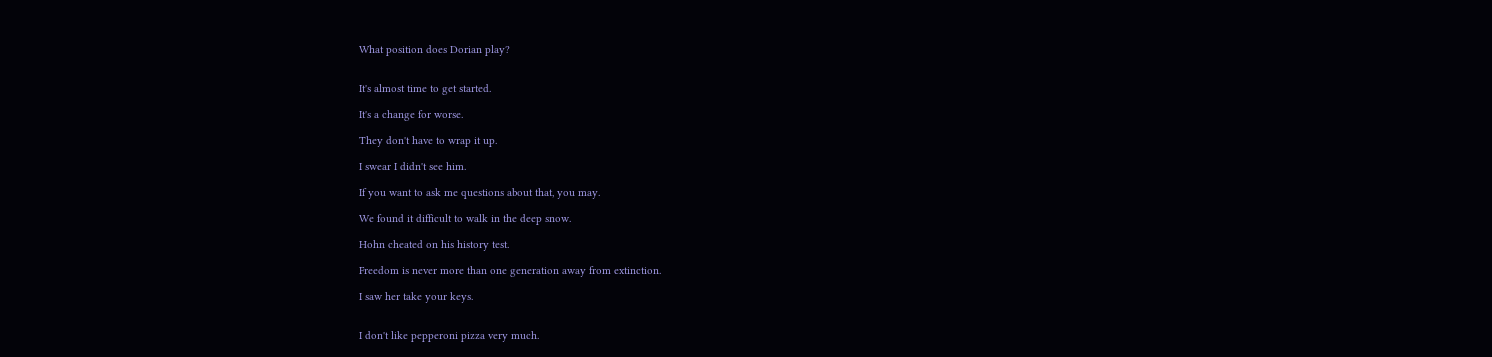What position does Dorian play?


It's almost time to get started.

It's a change for worse.

They don't have to wrap it up.

I swear I didn't see him.

If you want to ask me questions about that, you may.

We found it difficult to walk in the deep snow.

Hohn cheated on his history test.

Freedom is never more than one generation away from extinction.

I saw her take your keys.


I don't like pepperoni pizza very much.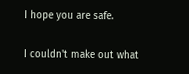I hope you are safe.

I couldn't make out what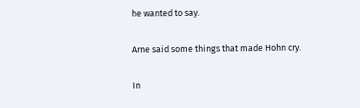he wanted to say.

Arne said some things that made Hohn cry.

In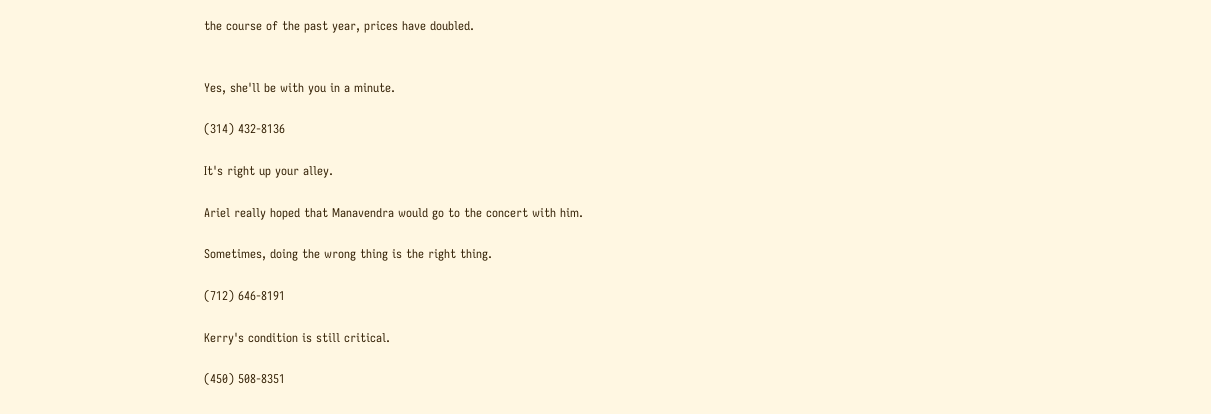the course of the past year, prices have doubled.


Yes, she'll be with you in a minute.

(314) 432-8136

It's right up your alley.

Ariel really hoped that Manavendra would go to the concert with him.

Sometimes, doing the wrong thing is the right thing.

(712) 646-8191

Kerry's condition is still critical.

(450) 508-8351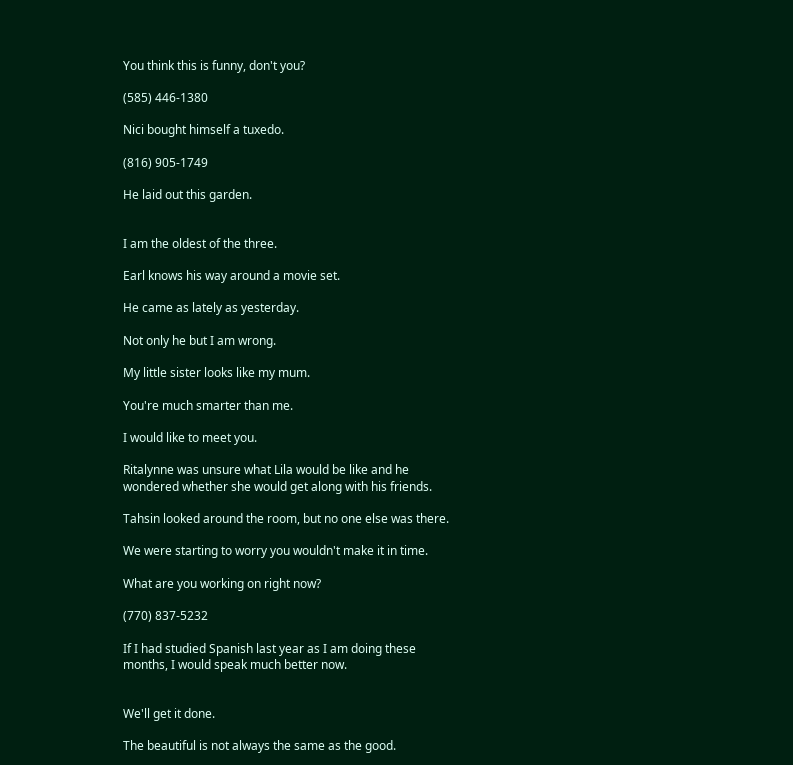You think this is funny, don't you?

(585) 446-1380

Nici bought himself a tuxedo.

(816) 905-1749

He laid out this garden.


I am the oldest of the three.

Earl knows his way around a movie set.

He came as lately as yesterday.

Not only he but I am wrong.

My little sister looks like my mum.

You're much smarter than me.

I would like to meet you.

Ritalynne was unsure what Lila would be like and he wondered whether she would get along with his friends.

Tahsin looked around the room, but no one else was there.

We were starting to worry you wouldn't make it in time.

What are you working on right now?

(770) 837-5232

If I had studied Spanish last year as I am doing these months, I would speak much better now.


We'll get it done.

The beautiful is not always the same as the good.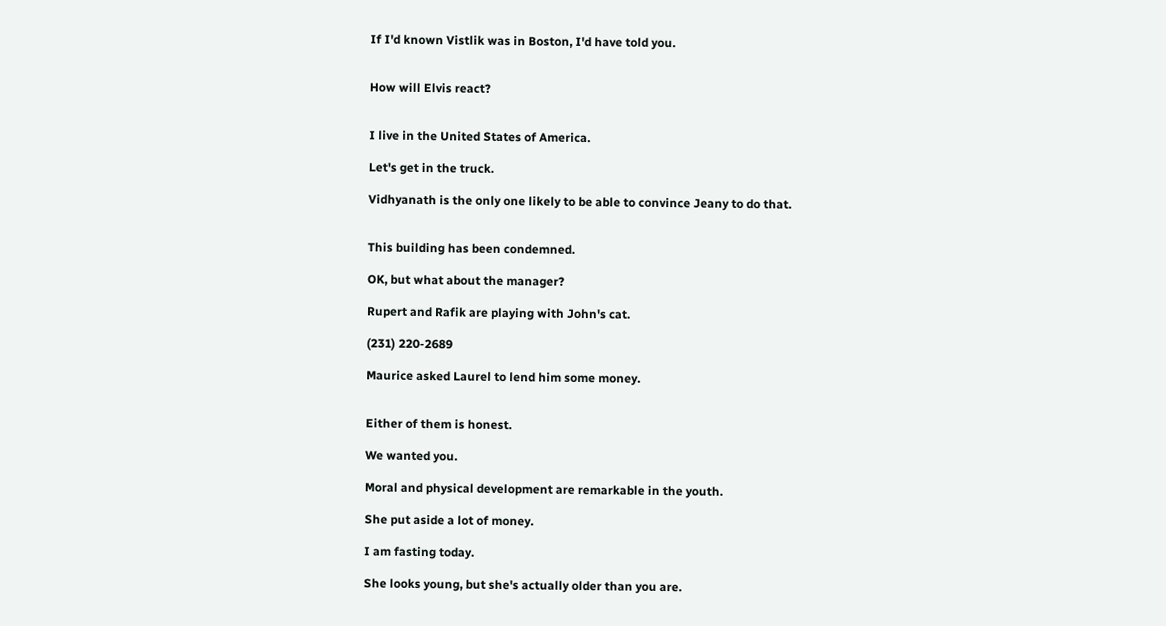If I'd known Vistlik was in Boston, I'd have told you.


How will Elvis react?


I live in the United States of America.

Let's get in the truck.

Vidhyanath is the only one likely to be able to convince Jeany to do that.


This building has been condemned.

OK, but what about the manager?

Rupert and Rafik are playing with John's cat.

(231) 220-2689

Maurice asked Laurel to lend him some money.


Either of them is honest.

We wanted you.

Moral and physical development are remarkable in the youth.

She put aside a lot of money.

I am fasting today.

She looks young, but she's actually older than you are.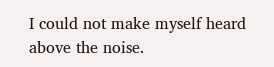I could not make myself heard above the noise.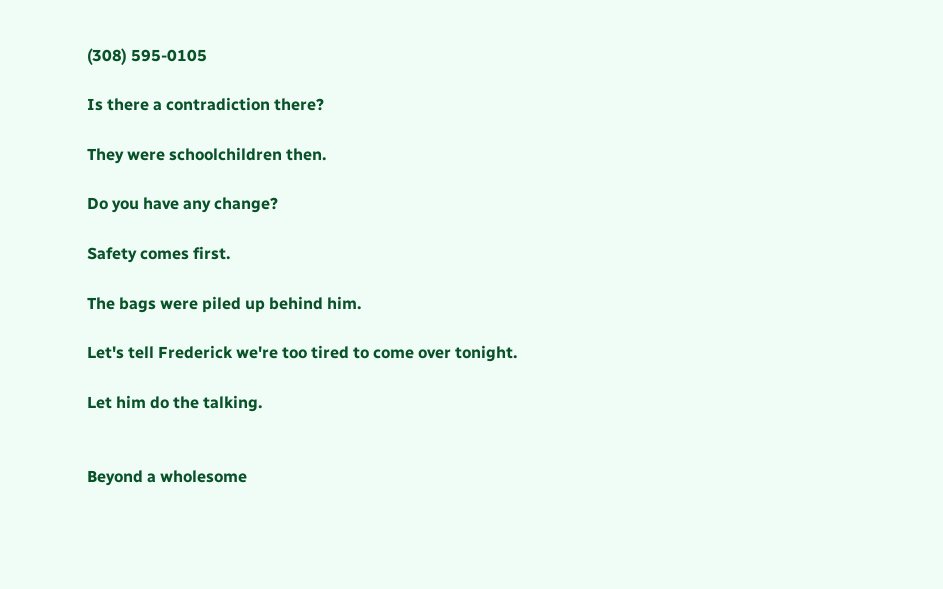(308) 595-0105

Is there a contradiction there?

They were schoolchildren then.

Do you have any change?

Safety comes first.

The bags were piled up behind him.

Let's tell Frederick we're too tired to come over tonight.

Let him do the talking.


Beyond a wholesome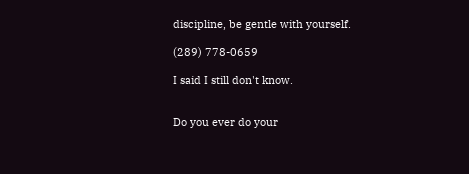discipline, be gentle with yourself.

(289) 778-0659

I said I still don't know.


Do you ever do your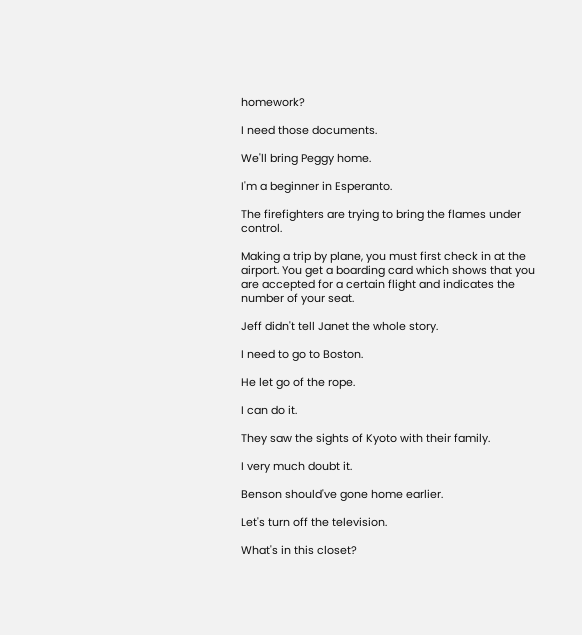homework?

I need those documents.

We'll bring Peggy home.

I'm a beginner in Esperanto.

The firefighters are trying to bring the flames under control.

Making a trip by plane, you must first check in at the airport. You get a boarding card which shows that you are accepted for a certain flight and indicates the number of your seat.

Jeff didn't tell Janet the whole story.

I need to go to Boston.

He let go of the rope.

I can do it.

They saw the sights of Kyoto with their family.

I very much doubt it.

Benson should've gone home earlier.

Let's turn off the television.

What's in this closet?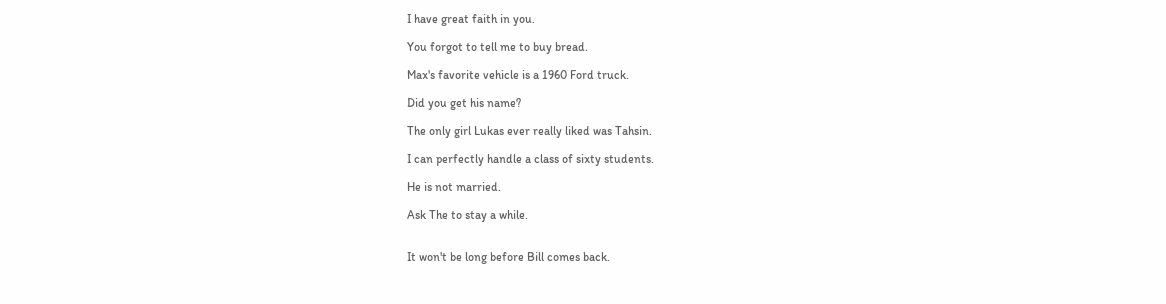I have great faith in you.

You forgot to tell me to buy bread.

Max's favorite vehicle is a 1960 Ford truck.

Did you get his name?

The only girl Lukas ever really liked was Tahsin.

I can perfectly handle a class of sixty students.

He is not married.

Ask The to stay a while.


It won't be long before Bill comes back.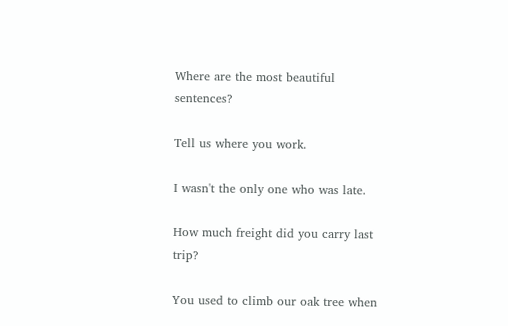Where are the most beautiful sentences?

Tell us where you work.

I wasn't the only one who was late.

How much freight did you carry last trip?

You used to climb our oak tree when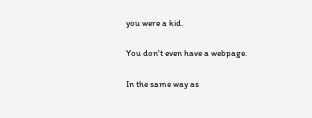you were a kid.

You don't even have a webpage.

In the same way as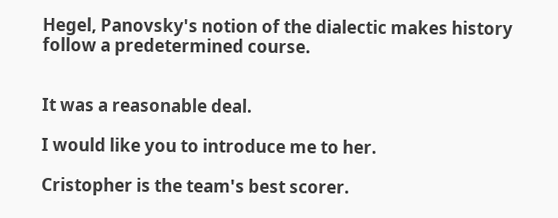Hegel, Panovsky's notion of the dialectic makes history follow a predetermined course.


It was a reasonable deal.

I would like you to introduce me to her.

Cristopher is the team's best scorer.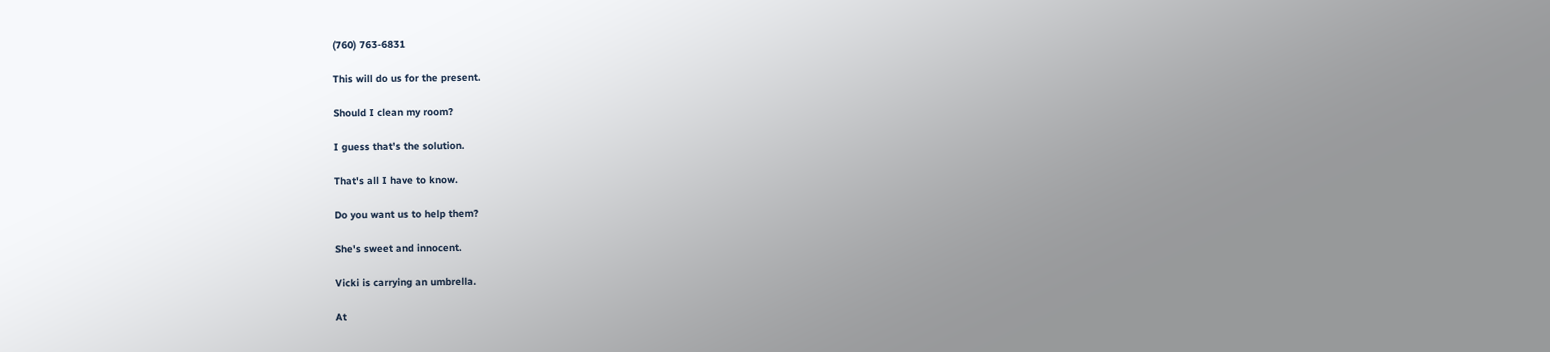(760) 763-6831

This will do us for the present.

Should I clean my room?

I guess that's the solution.

That's all I have to know.

Do you want us to help them?

She's sweet and innocent.

Vicki is carrying an umbrella.

At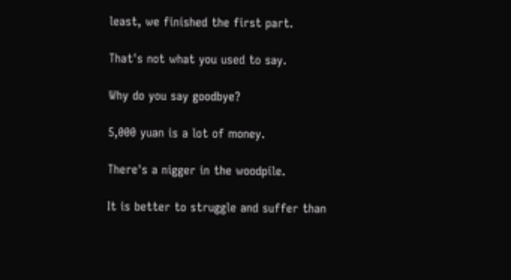least, we finished the first part.

That's not what you used to say.

Why do you say goodbye?

5,000 yuan is a lot of money.

There's a nigger in the woodpile.

It is better to struggle and suffer than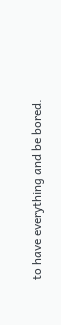to have everything and be bored.